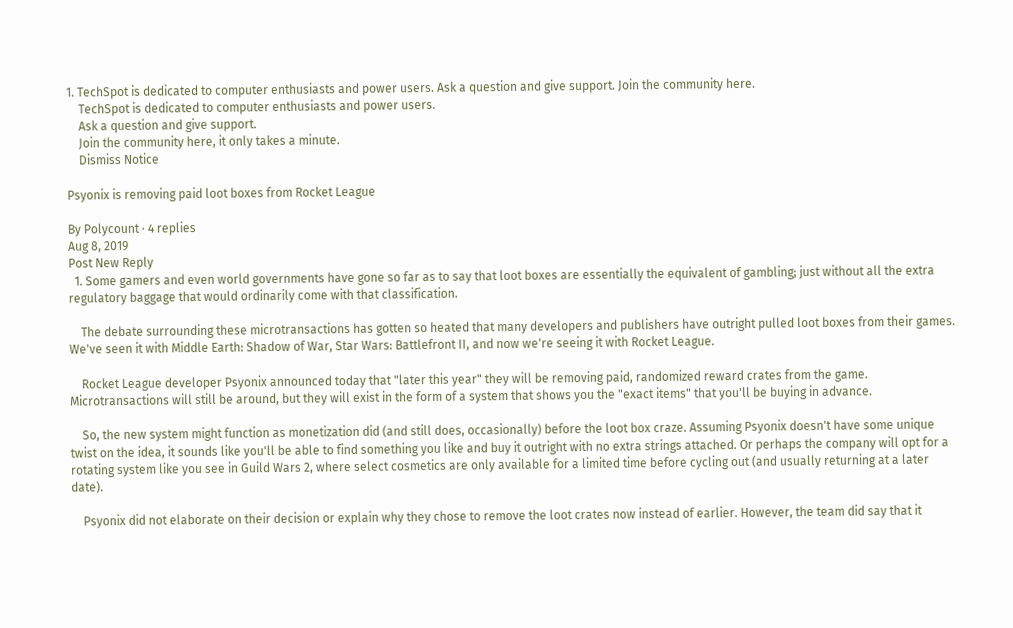1. TechSpot is dedicated to computer enthusiasts and power users. Ask a question and give support. Join the community here.
    TechSpot is dedicated to computer enthusiasts and power users.
    Ask a question and give support.
    Join the community here, it only takes a minute.
    Dismiss Notice

Psyonix is removing paid loot boxes from Rocket League

By Polycount · 4 replies
Aug 8, 2019
Post New Reply
  1. Some gamers and even world governments have gone so far as to say that loot boxes are essentially the equivalent of gambling; just without all the extra regulatory baggage that would ordinarily come with that classification.

    The debate surrounding these microtransactions has gotten so heated that many developers and publishers have outright pulled loot boxes from their games. We've seen it with Middle Earth: Shadow of War, Star Wars: Battlefront II, and now we're seeing it with Rocket League.

    Rocket League developer Psyonix announced today that "later this year" they will be removing paid, randomized reward crates from the game. Microtransactions will still be around, but they will exist in the form of a system that shows you the "exact items" that you'll be buying in advance.

    So, the new system might function as monetization did (and still does, occasionally) before the loot box craze. Assuming Psyonix doesn't have some unique twist on the idea, it sounds like you'll be able to find something you like and buy it outright with no extra strings attached. Or perhaps the company will opt for a rotating system like you see in Guild Wars 2, where select cosmetics are only available for a limited time before cycling out (and usually returning at a later date).

    Psyonix did not elaborate on their decision or explain why they chose to remove the loot crates now instead of earlier. However, the team did say that it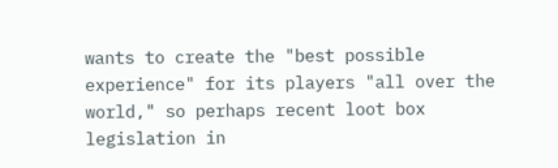wants to create the "best possible experience" for its players "all over the world," so perhaps recent loot box legislation in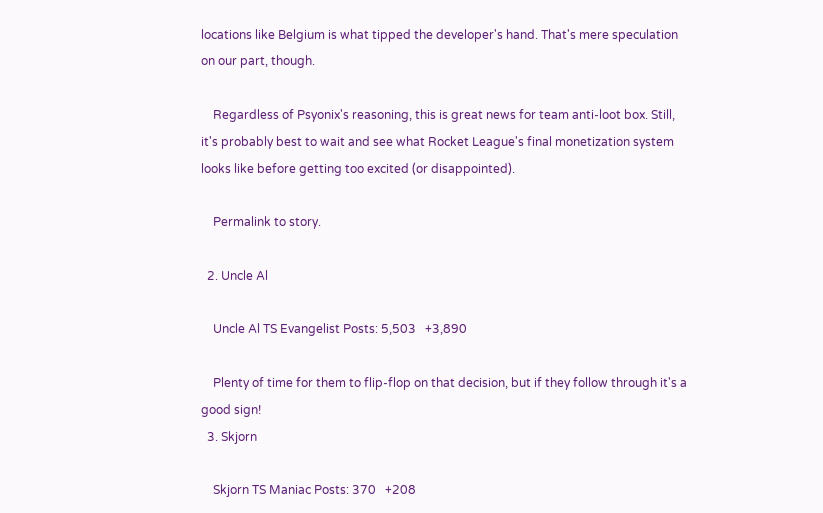locations like Belgium is what tipped the developer's hand. That's mere speculation on our part, though.

    Regardless of Psyonix's reasoning, this is great news for team anti-loot box. Still, it's probably best to wait and see what Rocket League's final monetization system looks like before getting too excited (or disappointed).

    Permalink to story.

  2. Uncle Al

    Uncle Al TS Evangelist Posts: 5,503   +3,890

    Plenty of time for them to flip-flop on that decision, but if they follow through it's a good sign!
  3. Skjorn

    Skjorn TS Maniac Posts: 370   +208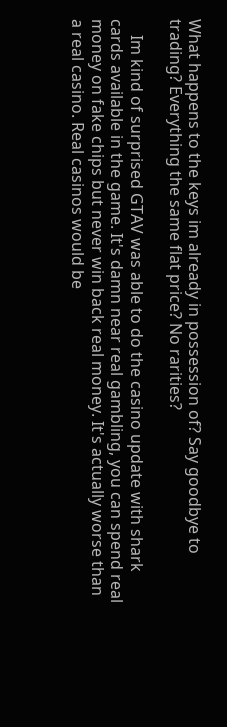What happens to the keys im already in possession of? Say goodbye to trading? Everything the same flat price? No rarities?

    Im kind of surprised GTAV was able to do the casino update with shark cards available in the game. It's damn near real gambling, you can spend real money on fake chips but never win back real money. It's actually worse than a real casino. Real casinos would be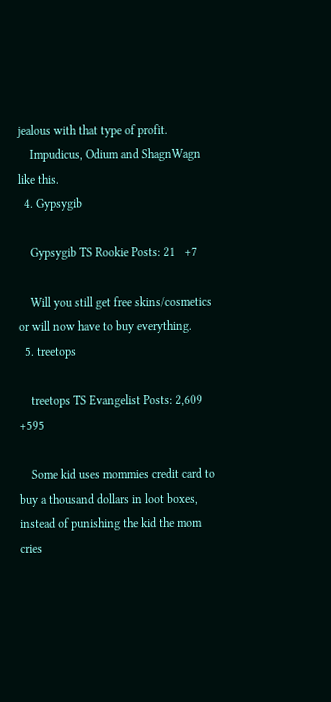jealous with that type of profit.
    Impudicus, Odium and ShagnWagn like this.
  4. Gypsygib

    Gypsygib TS Rookie Posts: 21   +7

    Will you still get free skins/cosmetics or will now have to buy everything.
  5. treetops

    treetops TS Evangelist Posts: 2,609   +595

    Some kid uses mommies credit card to buy a thousand dollars in loot boxes, instead of punishing the kid the mom cries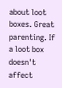about loot boxes. Great parenting. If a loot box doesn't affect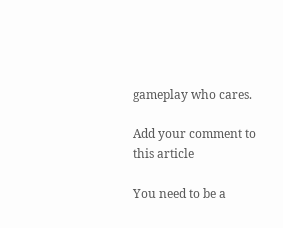gameplay who cares.

Add your comment to this article

You need to be a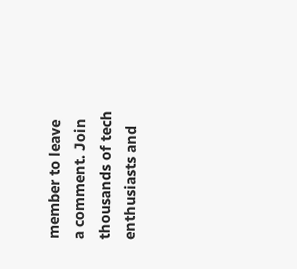member to leave a comment. Join thousands of tech enthusiasts and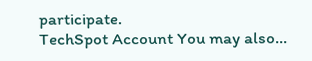participate.
TechSpot Account You may also...